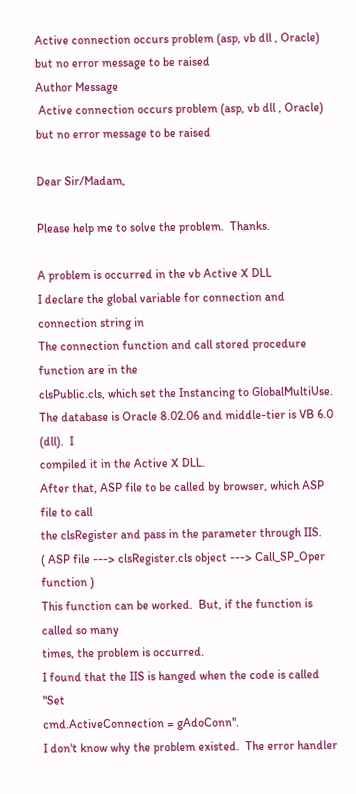Active connection occurs problem (asp, vb dll , Oracle) but no error message to be raised
Author Message
 Active connection occurs problem (asp, vb dll , Oracle) but no error message to be raised

Dear Sir/Madam,

Please help me to solve the problem.  Thanks.

A problem is occurred in the vb Active X DLL
I declare the global variable for connection and connection string in
The connection function and call stored procedure function are in the
clsPublic.cls, which set the Instancing to GlobalMultiUse.
The database is Oracle 8.02.06 and middle-tier is VB 6.0 (dll).  I
compiled it in the Active X DLL.
After that, ASP file to be called by browser, which ASP file to call
the clsRegister and pass in the parameter through IIS.
( ASP file ---> clsRegister.cls object ---> Call_SP_Oper function )
This function can be worked.  But, if the function is called so many
times, the problem is occurred.
I found that the IIS is hanged when the code is called "Set
cmd.ActiveConnection = gAdoConn".
I don't know why the problem existed.  The error handler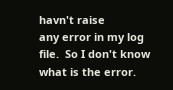havn't raise
any error in my log file.  So I don't know what is the error.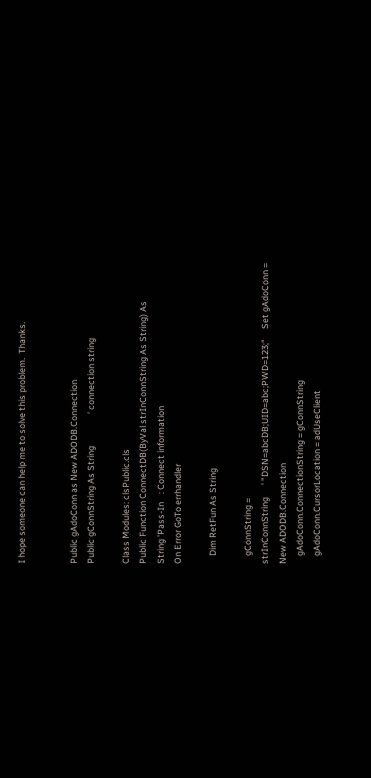I hope someone can help me to solve this problem.  Thanks.


Public gAdoConn as New ADODB.Connection
Public gConnString As String                ' connection string

Class Modules: clsPublic.cls
Public Function ConnectDB(ByVal strInConnString As String) As
String 'Pass-In    : Connect information
On Error GoTo errhandler

    Dim RetFun As String

    gConnString =
strInConnString      ' "DSN=abcDB;UID=abc;PWD=123;"     Set gAdoConn =
New ADODB.Connection
    gAdoConn.ConnectionString = gConnString
    gAdoConn.CursorLocation = adUseClient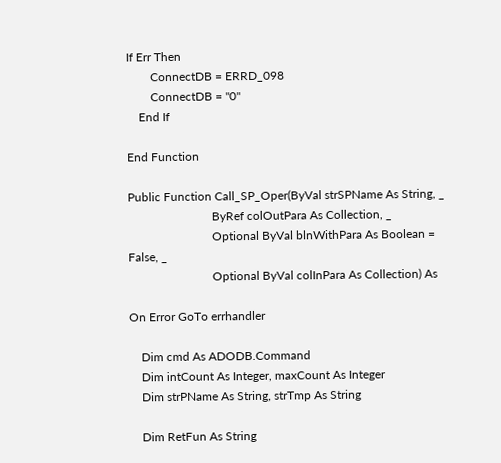If Err Then
        ConnectDB = ERRD_098
        ConnectDB = "0"
    End If

End Function

Public Function Call_SP_Oper(ByVal strSPName As String, _
                            ByRef colOutPara As Collection, _
                            Optional ByVal blnWithPara As Boolean =
False, _
                            Optional ByVal colInPara As Collection) As

On Error GoTo errhandler

    Dim cmd As ADODB.Command
    Dim intCount As Integer, maxCount As Integer
    Dim strPName As String, strTmp As String

    Dim RetFun As String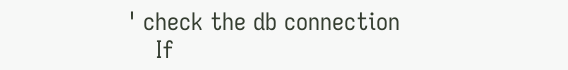' check the db connection
    If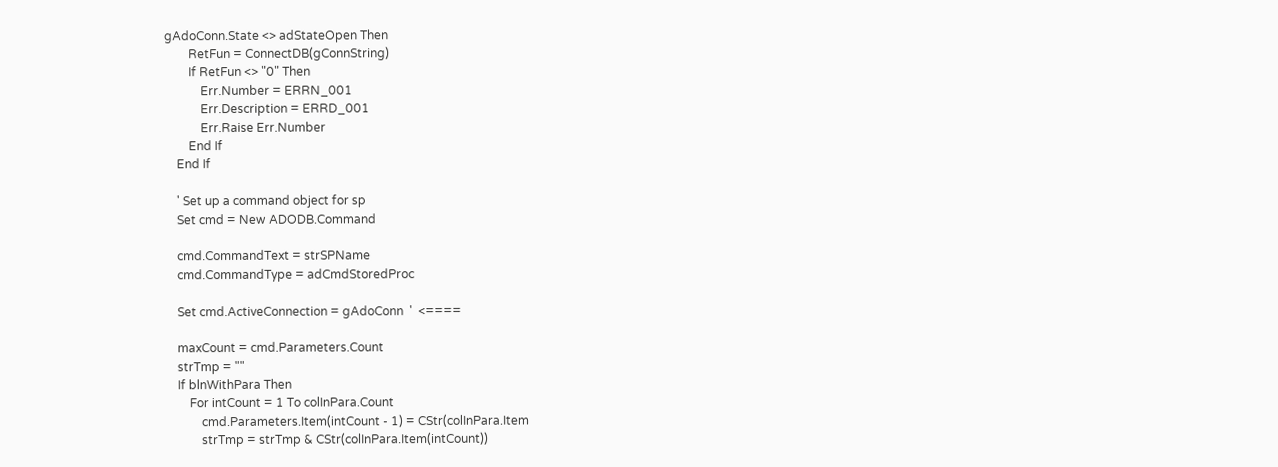gAdoConn.State <> adStateOpen Then
        RetFun = ConnectDB(gConnString)
        If RetFun <> "0" Then
            Err.Number = ERRN_001
            Err.Description = ERRD_001
            Err.Raise Err.Number
        End If
    End If

    ' Set up a command object for sp
    Set cmd = New ADODB.Command

    cmd.CommandText = strSPName
    cmd.CommandType = adCmdStoredProc

    Set cmd.ActiveConnection = gAdoConn  '  <====

    maxCount = cmd.Parameters.Count
    strTmp = ""
    If blnWithPara Then
        For intCount = 1 To colInPara.Count
            cmd.Parameters.Item(intCount - 1) = CStr(colInPara.Item
            strTmp = strTmp & CStr(colInPara.Item(intCount))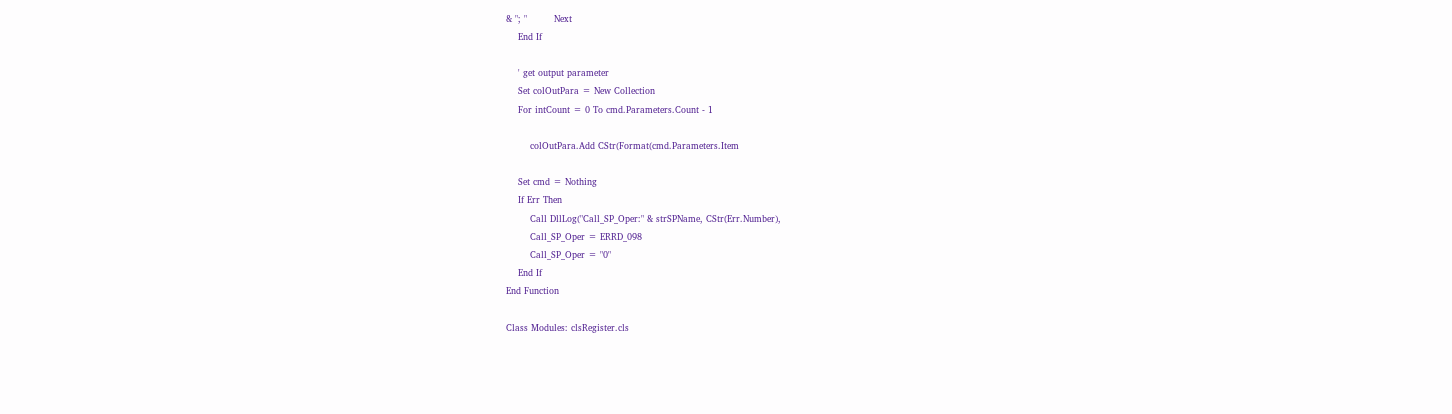& "; "         Next
    End If

    ' get output parameter
    Set colOutPara = New Collection
    For intCount = 0 To cmd.Parameters.Count - 1

        colOutPara.Add CStr(Format(cmd.Parameters.Item

    Set cmd = Nothing
    If Err Then
        Call DllLog("Call_SP_Oper:" & strSPName, CStr(Err.Number),
        Call_SP_Oper = ERRD_098
        Call_SP_Oper = "0"
    End If
End Function

Class Modules: clsRegister.cls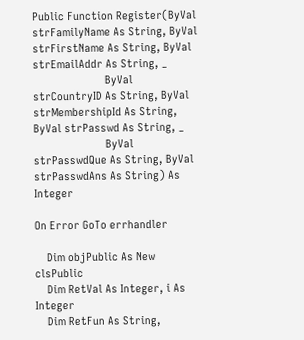Public Function Register(ByVal strFamilyName As String, ByVal
strFirstName As String, ByVal strEmailAddr As String, _
                        ByVal strCountryID As String, ByVal
strMembershipId As String, ByVal strPasswd As String, _
                        ByVal strPasswdQue As String, ByVal
strPasswdAns As String) As Integer

On Error GoTo errhandler

    Dim objPublic As New clsPublic
    Dim RetVal As Integer, i As Integer
    Dim RetFun As String,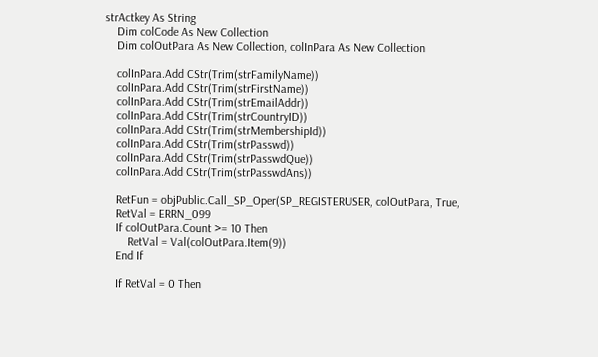strActkey As String
    Dim colCode As New Collection
    Dim colOutPara As New Collection, colInPara As New Collection

    colInPara.Add CStr(Trim(strFamilyName))
    colInPara.Add CStr(Trim(strFirstName))
    colInPara.Add CStr(Trim(strEmailAddr))
    colInPara.Add CStr(Trim(strCountryID))
    colInPara.Add CStr(Trim(strMembershipId))
    colInPara.Add CStr(Trim(strPasswd))
    colInPara.Add CStr(Trim(strPasswdQue))
    colInPara.Add CStr(Trim(strPasswdAns))

    RetFun = objPublic.Call_SP_Oper(SP_REGISTERUSER, colOutPara, True,
    RetVal = ERRN_099
    If colOutPara.Count >= 10 Then
        RetVal = Val(colOutPara.Item(9))
    End If

    If RetVal = 0 Then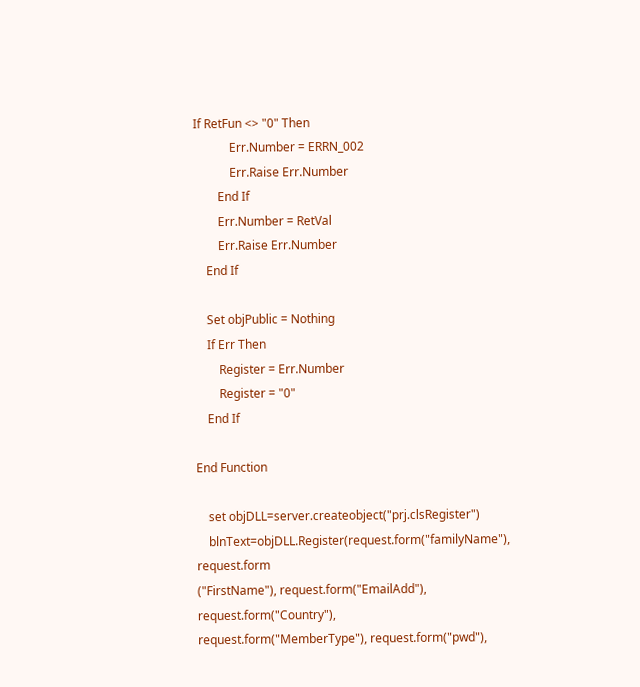If RetFun <> "0" Then
            Err.Number = ERRN_002
            Err.Raise Err.Number
        End If
        Err.Number = RetVal
        Err.Raise Err.Number
    End If

    Set objPublic = Nothing
    If Err Then
        Register = Err.Number
        Register = "0"
    End If

End Function

    set objDLL=server.createobject("prj.clsRegister")
    blnText=objDLL.Register(request.form("familyName"), request.form
("FirstName"), request.form("EmailAdd"), request.form("Country"),
request.form("MemberType"), request.form("pwd"),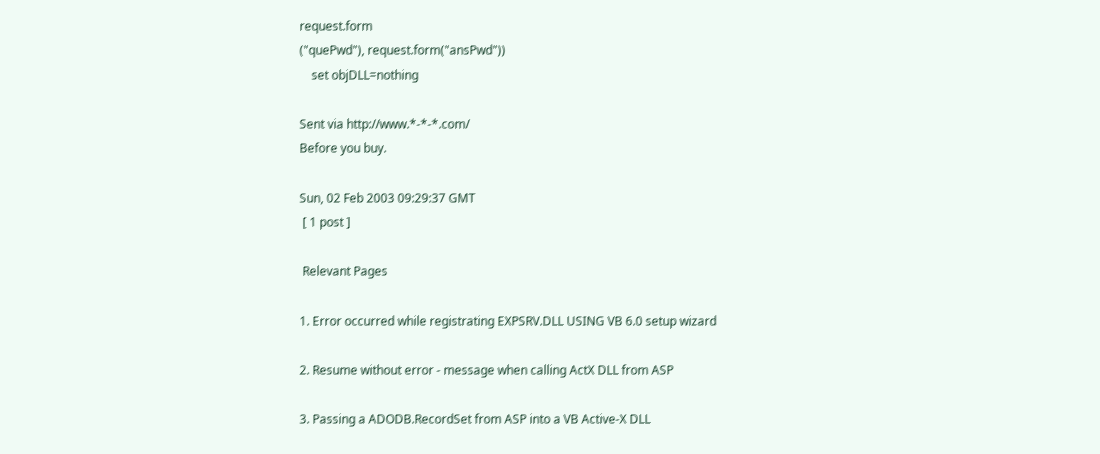request.form
("quePwd"), request.form("ansPwd"))
    set objDLL=nothing

Sent via http://www.*-*-*.com/
Before you buy.

Sun, 02 Feb 2003 09:29:37 GMT
 [ 1 post ]

 Relevant Pages

1. Error occurred while registrating EXPSRV.DLL USING VB 6.0 setup wizard

2. Resume without error - message when calling ActX DLL from ASP

3. Passing a ADODB.RecordSet from ASP into a VB Active-X DLL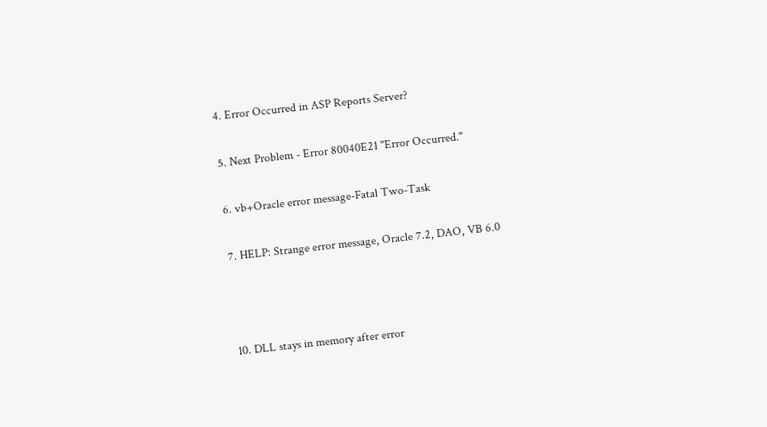4. Error Occurred in ASP Reports Server?

5. Next Problem - Error 80040E21 "Error Occurred."

6. vb+Oracle error message-Fatal Two-Task

7. HELP: Strange error message, Oracle 7.2, DAO, VB 6.0



10. DLL stays in memory after error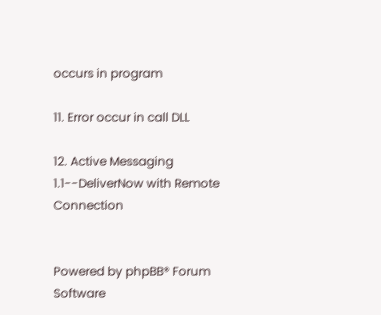occurs in program

11. Error occur in call DLL

12. Active Messaging 1.1--DeliverNow with Remote Connection


Powered by phpBB® Forum Software